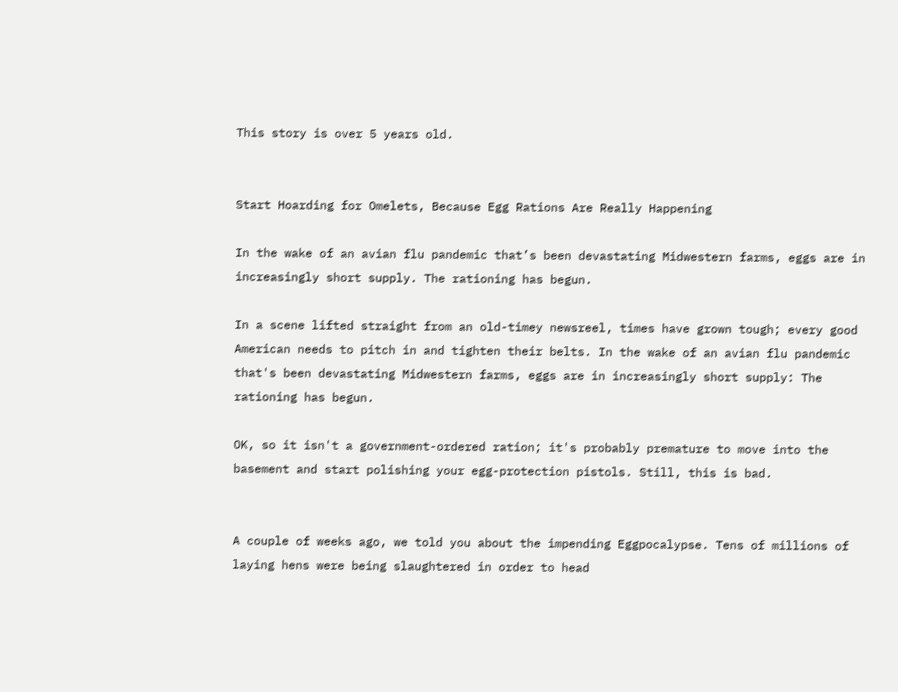This story is over 5 years old.


Start Hoarding for Omelets, Because Egg Rations Are Really Happening

In the wake of an avian flu pandemic that’s been devastating Midwestern farms, eggs are in increasingly short supply. The rationing has begun.

In a scene lifted straight from an old-timey newsreel, times have grown tough; every good American needs to pitch in and tighten their belts. In the wake of an avian flu pandemic that's been devastating Midwestern farms, eggs are in increasingly short supply: The rationing has begun.

OK, so it isn't a government-ordered ration; it's probably premature to move into the basement and start polishing your egg-protection pistols. Still, this is bad.


A couple of weeks ago, we told you about the impending Eggpocalypse. Tens of millions of laying hens were being slaughtered in order to head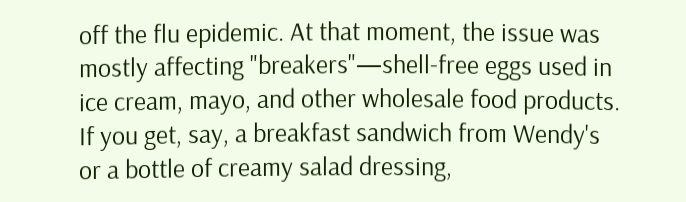off the flu epidemic. At that moment, the issue was mostly affecting "breakers"—shell-free eggs used in ice cream, mayo, and other wholesale food products. If you get, say, a breakfast sandwich from Wendy's or a bottle of creamy salad dressing,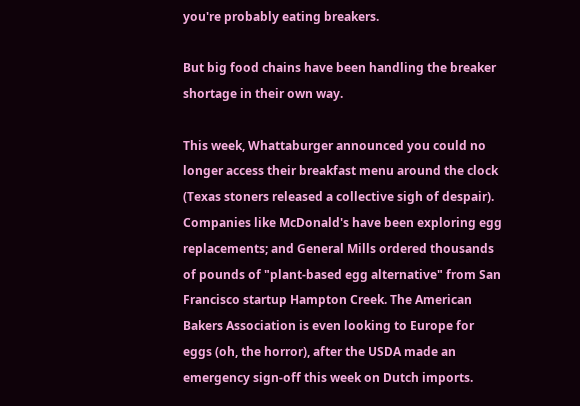you're probably eating breakers.

But big food chains have been handling the breaker shortage in their own way.

This week, Whattaburger announced you could no longer access their breakfast menu around the clock (Texas stoners released a collective sigh of despair). Companies like McDonald's have been exploring egg replacements; and General Mills ordered thousands of pounds of "plant-based egg alternative" from San Francisco startup Hampton Creek. The American Bakers Association is even looking to Europe for eggs (oh, the horror), after the USDA made an emergency sign-off this week on Dutch imports.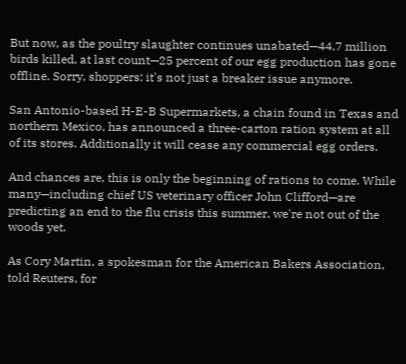But now, as the poultry slaughter continues unabated—44.7 million birds killed, at last count—25 percent of our egg production has gone offline. Sorry, shoppers: it's not just a breaker issue anymore.

San Antonio-based H-E-B Supermarkets, a chain found in Texas and northern Mexico, has announced a three-carton ration system at all of its stores. Additionally it will cease any commercial egg orders.

And chances are, this is only the beginning of rations to come. While many—including chief US veterinary officer John Clifford—are predicting an end to the flu crisis this summer, we're not out of the woods yet.

As Cory Martin, a spokesman for the American Bakers Association, told Reuters, for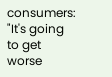consumers: "It's going to get worse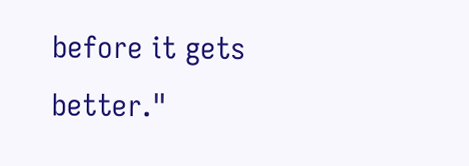before it gets better."